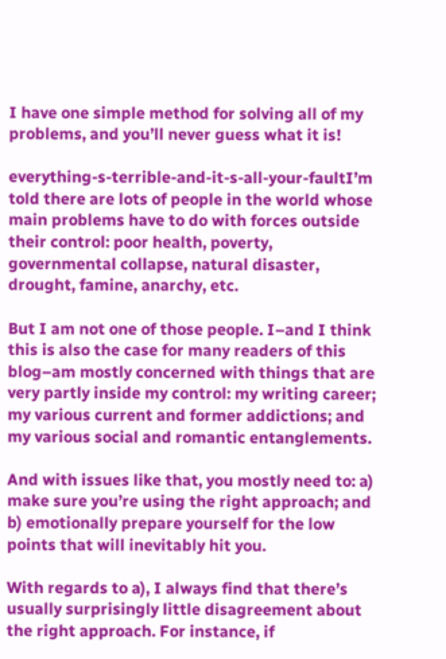I have one simple method for solving all of my problems, and you’ll never guess what it is!

everything-s-terrible-and-it-s-all-your-faultI’m told there are lots of people in the world whose main problems have to do with forces outside their control: poor health, poverty, governmental collapse, natural disaster, drought, famine, anarchy, etc.

But I am not one of those people. I–and I think this is also the case for many readers of this blog–am mostly concerned with things that are very partly inside my control: my writing career; my various current and former addictions; and my various social and romantic entanglements.

And with issues like that, you mostly need to: a) make sure you’re using the right approach; and b) emotionally prepare yourself for the low points that will inevitably hit you.

With regards to a), I always find that there’s usually surprisingly little disagreement about the right approach. For instance, if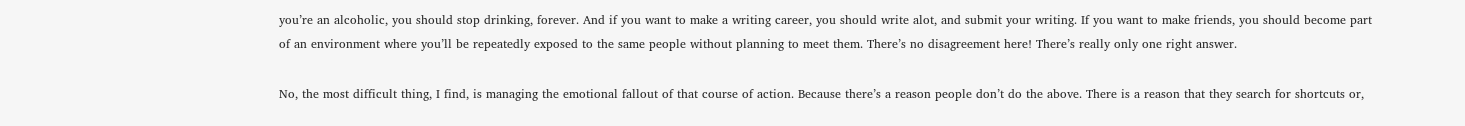you’re an alcoholic, you should stop drinking, forever. And if you want to make a writing career, you should write alot, and submit your writing. If you want to make friends, you should become part of an environment where you’ll be repeatedly exposed to the same people without planning to meet them. There’s no disagreement here! There’s really only one right answer.

No, the most difficult thing, I find, is managing the emotional fallout of that course of action. Because there’s a reason people don’t do the above. There is a reason that they search for shortcuts or,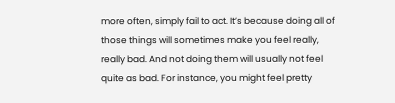more often, simply fail to act. It’s because doing all of those things will sometimes make you feel really, really bad. And not doing them will usually not feel quite as bad. For instance, you might feel pretty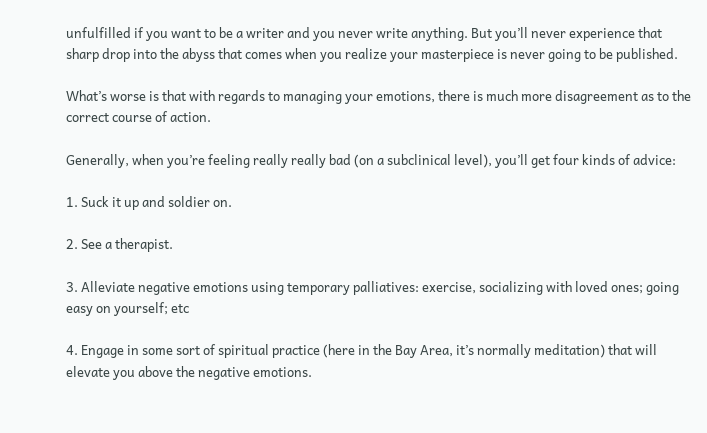unfulfilled if you want to be a writer and you never write anything. But you’ll never experience that sharp drop into the abyss that comes when you realize your masterpiece is never going to be published.

What’s worse is that with regards to managing your emotions, there is much more disagreement as to the correct course of action.

Generally, when you’re feeling really really bad (on a subclinical level), you’ll get four kinds of advice:

1. Suck it up and soldier on.

2. See a therapist.

3. Alleviate negative emotions using temporary palliatives: exercise, socializing with loved ones; going easy on yourself; etc

4. Engage in some sort of spiritual practice (here in the Bay Area, it’s normally meditation) that will elevate you above the negative emotions.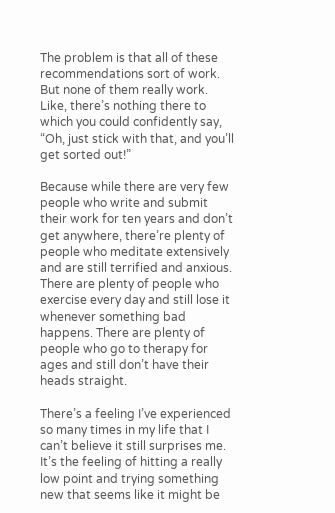The problem is that all of these recommendations sort of work. But none of them really work. Like, there’s nothing there to which you could confidently say, “Oh, just stick with that, and you’ll get sorted out!”

Because while there are very few people who write and submit their work for ten years and don’t get anywhere, there’re plenty of people who meditate extensively and are still terrified and anxious. There are plenty of people who exercise every day and still lose it whenever something bad happens. There are plenty of people who go to therapy for ages and still don’t have their heads straight.

There’s a feeling I’ve experienced so many times in my life that I can’t believe it still surprises me. It’s the feeling of hitting a really low point and trying something new that seems like it might be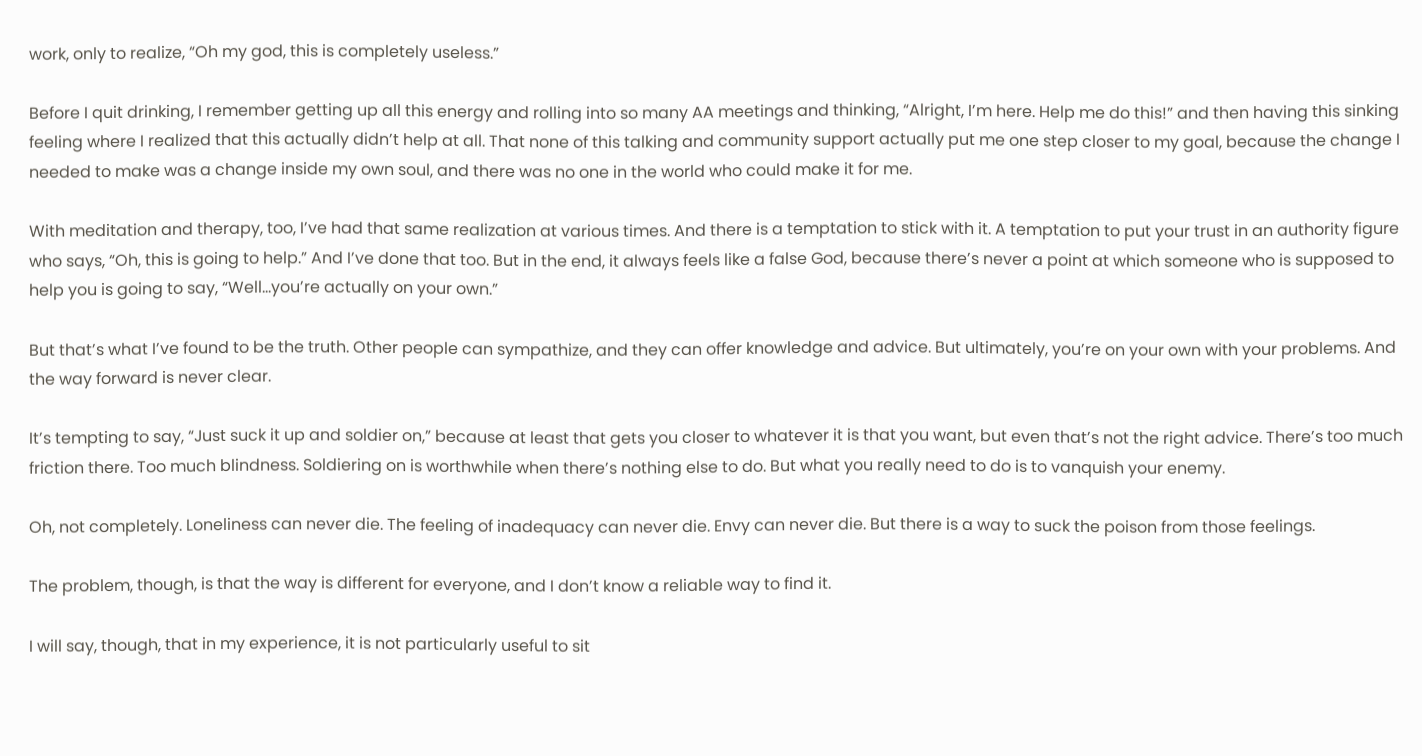work, only to realize, “Oh my god, this is completely useless.”

Before I quit drinking, I remember getting up all this energy and rolling into so many AA meetings and thinking, “Alright, I’m here. Help me do this!” and then having this sinking feeling where I realized that this actually didn’t help at all. That none of this talking and community support actually put me one step closer to my goal, because the change I needed to make was a change inside my own soul, and there was no one in the world who could make it for me.

With meditation and therapy, too, I’ve had that same realization at various times. And there is a temptation to stick with it. A temptation to put your trust in an authority figure who says, “Oh, this is going to help.” And I’ve done that too. But in the end, it always feels like a false God, because there’s never a point at which someone who is supposed to help you is going to say, “Well…you’re actually on your own.”

But that’s what I’ve found to be the truth. Other people can sympathize, and they can offer knowledge and advice. But ultimately, you’re on your own with your problems. And the way forward is never clear.

It’s tempting to say, “Just suck it up and soldier on,” because at least that gets you closer to whatever it is that you want, but even that’s not the right advice. There’s too much friction there. Too much blindness. Soldiering on is worthwhile when there’s nothing else to do. But what you really need to do is to vanquish your enemy.

Oh, not completely. Loneliness can never die. The feeling of inadequacy can never die. Envy can never die. But there is a way to suck the poison from those feelings.

The problem, though, is that the way is different for everyone, and I don’t know a reliable way to find it.

I will say, though, that in my experience, it is not particularly useful to sit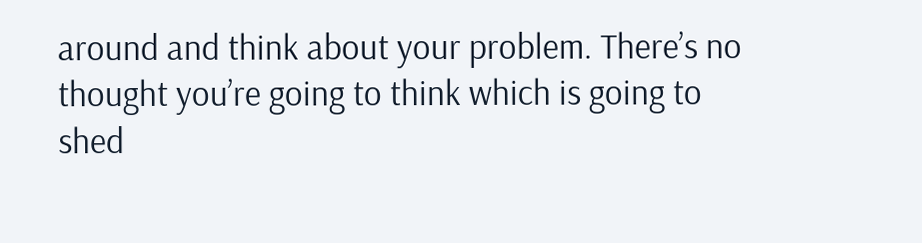around and think about your problem. There’s no thought you’re going to think which is going to shed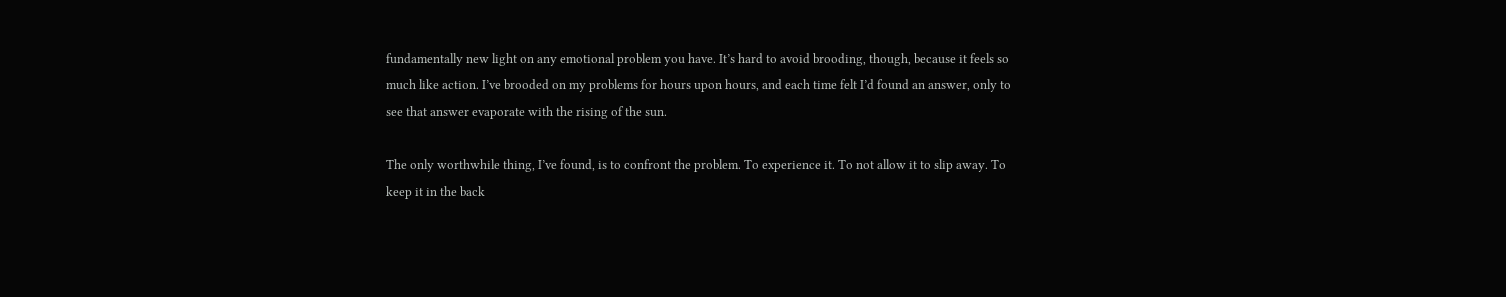fundamentally new light on any emotional problem you have. It’s hard to avoid brooding, though, because it feels so much like action. I’ve brooded on my problems for hours upon hours, and each time felt I’d found an answer, only to see that answer evaporate with the rising of the sun.

The only worthwhile thing, I’ve found, is to confront the problem. To experience it. To not allow it to slip away. To keep it in the back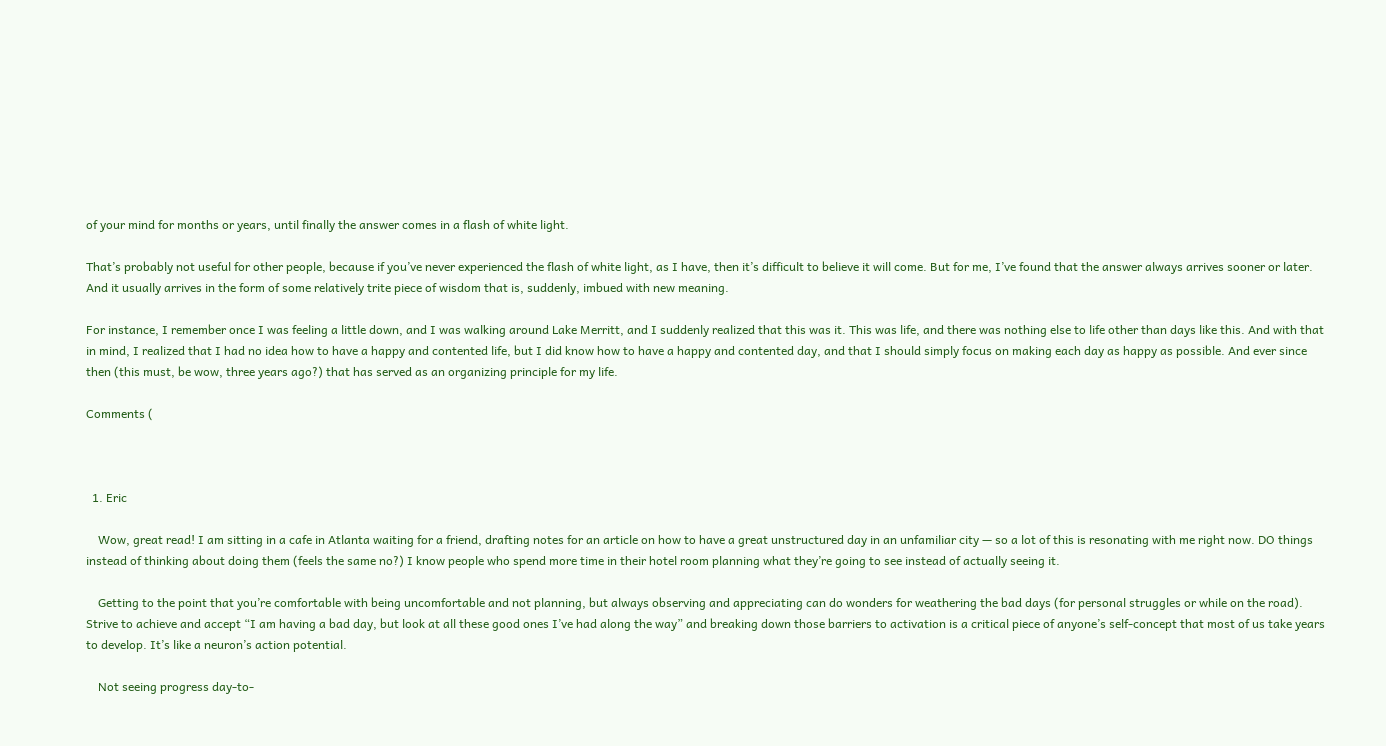of your mind for months or years, until finally the answer comes in a flash of white light.

That’s probably not useful for other people, because if you’ve never experienced the flash of white light, as I have, then it’s difficult to believe it will come. But for me, I’ve found that the answer always arrives sooner or later. And it usually arrives in the form of some relatively trite piece of wisdom that is, suddenly, imbued with new meaning.

For instance, I remember once I was feeling a little down, and I was walking around Lake Merritt, and I suddenly realized that this was it. This was life, and there was nothing else to life other than days like this. And with that in mind, I realized that I had no idea how to have a happy and contented life, but I did know how to have a happy and contented day, and that I should simply focus on making each day as happy as possible. And ever since then (this must, be wow, three years ago?) that has served as an organizing principle for my life.

Comments (



  1. Eric

    Wow, great read! I am sitting in a cafe in Atlanta waiting for a friend, drafting notes for an article on how to have a great unstructured day in an unfamiliar city — so a lot of this is resonating with me right now. DO things instead of thinking about doing them (feels the same no?) I know people who spend more time in their hotel room planning what they’re going to see instead of actually seeing it.

    Getting to the point that you’re comfortable with being uncomfortable and not planning, but always observing and appreciating can do wonders for weathering the bad days (for personal struggles or while on the road). Strive to achieve and accept “I am having a bad day, but look at all these good ones I’ve had along the way” and breaking down those barriers to activation is a critical piece of anyone’s self-concept that most of us take years to develop. It’s like a neuron’s action potential.

    Not seeing progress day-to-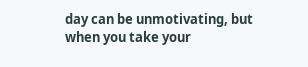day can be unmotivating, but when you take your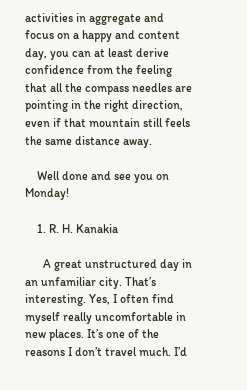activities in aggregate and focus on a happy and content day, you can at least derive confidence from the feeling that all the compass needles are pointing in the right direction, even if that mountain still feels the same distance away.

    Well done and see you on Monday!

    1. R. H. Kanakia

      A great unstructured day in an unfamiliar city. That’s interesting. Yes, I often find myself really uncomfortable in new places. It’s one of the reasons I don’t travel much. I’d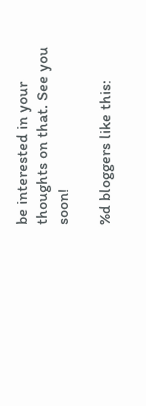be interested in your thoughts on that. See you soon!

%d bloggers like this: